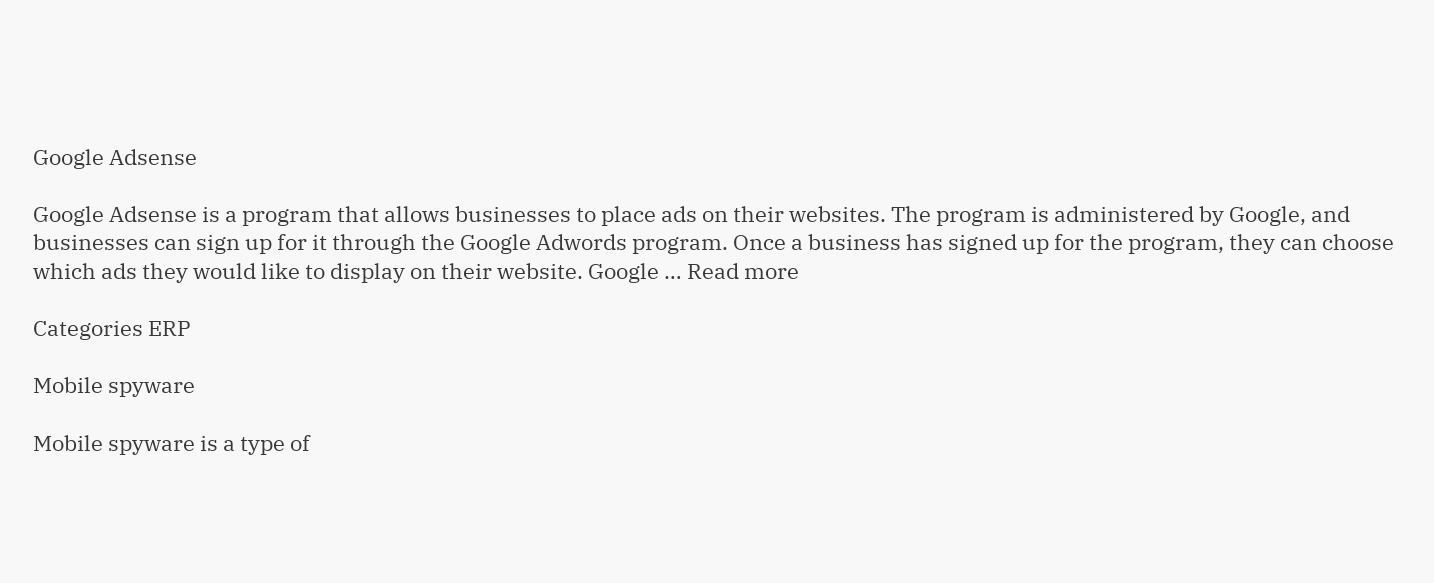Google Adsense

Google Adsense is a program that allows businesses to place ads on their websites. The program is administered by Google, and businesses can sign up for it through the Google Adwords program. Once a business has signed up for the program, they can choose which ads they would like to display on their website. Google … Read more

Categories ERP

Mobile spyware

Mobile spyware is a type of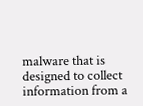malware that is designed to collect information from a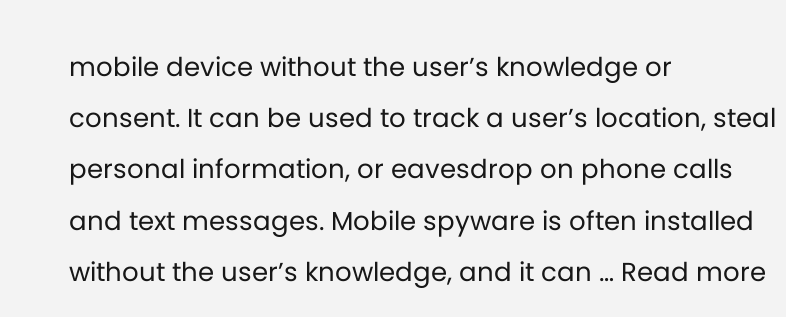mobile device without the user’s knowledge or consent. It can be used to track a user’s location, steal personal information, or eavesdrop on phone calls and text messages. Mobile spyware is often installed without the user’s knowledge, and it can … Read more